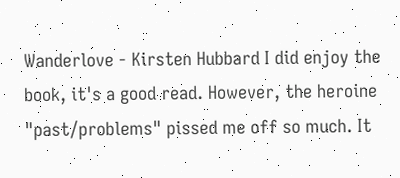Wanderlove - Kirsten Hubbard I did enjoy the book, it's a good read. However, the heroine "past/problems" pissed me off so much. It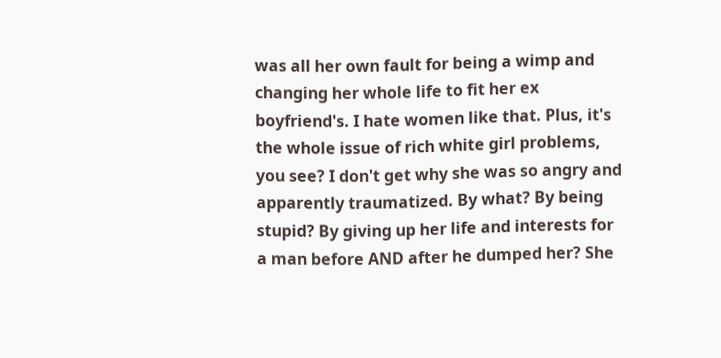was all her own fault for being a wimp and changing her whole life to fit her ex boyfriend's. I hate women like that. Plus, it's the whole issue of rich white girl problems, you see? I don't get why she was so angry and apparently traumatized. By what? By being stupid? By giving up her life and interests for a man before AND after he dumped her? She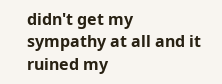didn't get my sympathy at all and it ruined my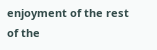enjoyment of the rest of the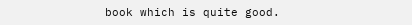book which is quite good.